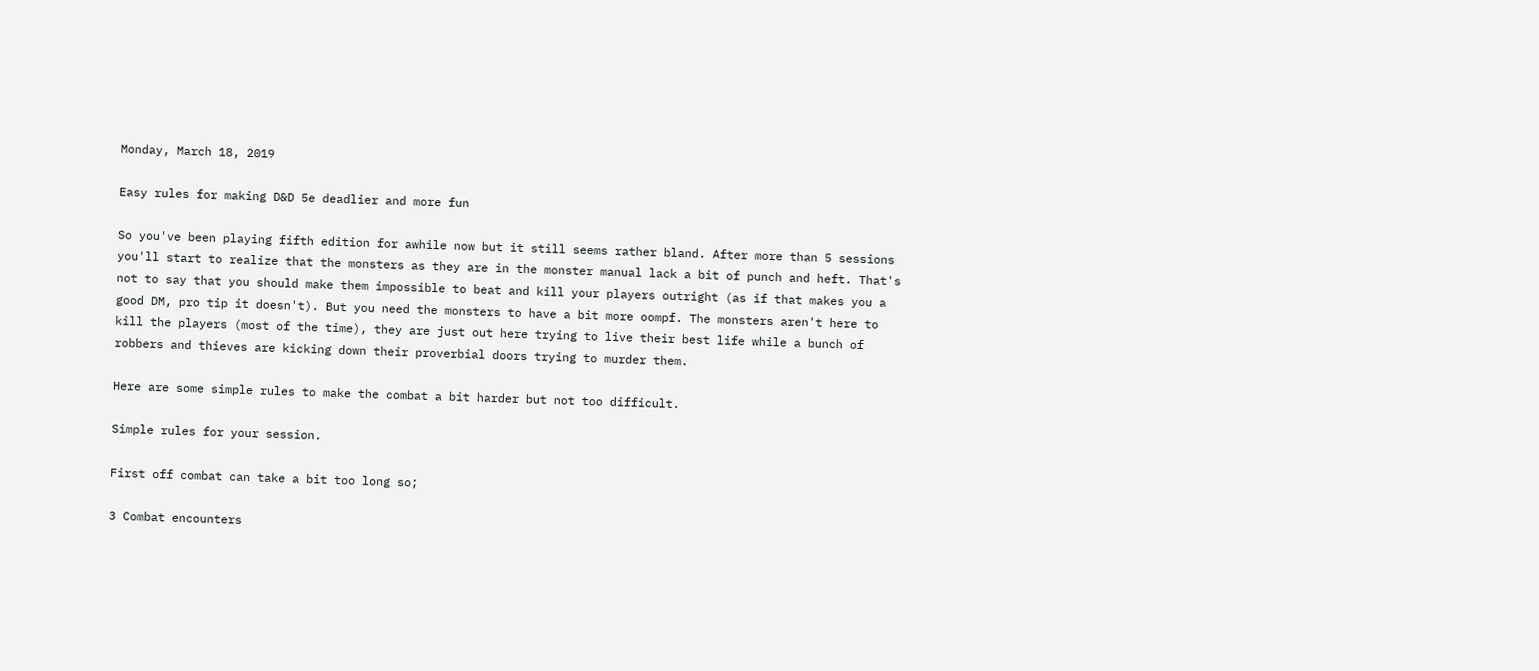Monday, March 18, 2019

Easy rules for making D&D 5e deadlier and more fun

So you've been playing fifth edition for awhile now but it still seems rather bland. After more than 5 sessions you'll start to realize that the monsters as they are in the monster manual lack a bit of punch and heft. That's not to say that you should make them impossible to beat and kill your players outright (as if that makes you a good DM, pro tip it doesn't). But you need the monsters to have a bit more oompf. The monsters aren't here to kill the players (most of the time), they are just out here trying to live their best life while a bunch of robbers and thieves are kicking down their proverbial doors trying to murder them.

Here are some simple rules to make the combat a bit harder but not too difficult.

Simple rules for your session.

First off combat can take a bit too long so;

3 Combat encounters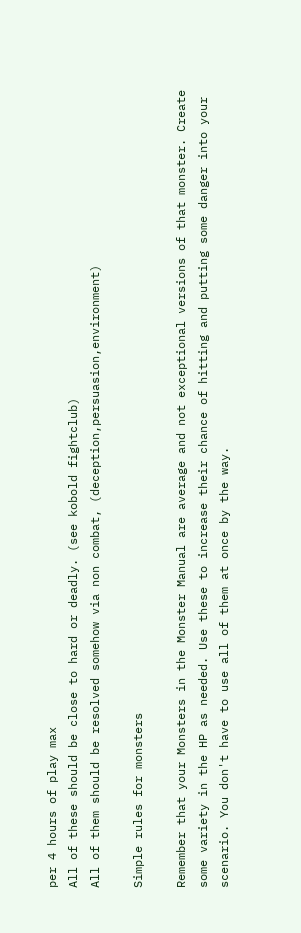per 4 hours of play max
All of these should be close to hard or deadly. (see kobold fightclub)
All of them should be resolved somehow via non combat, (deception,persuasion,environment)

Simple rules for monsters

Remember that your Monsters in the Monster Manual are average and not exceptional versions of that monster. Create some variety in the HP as needed. Use these to increase their chance of hitting and putting some danger into your scenario. You don't have to use all of them at once by the way.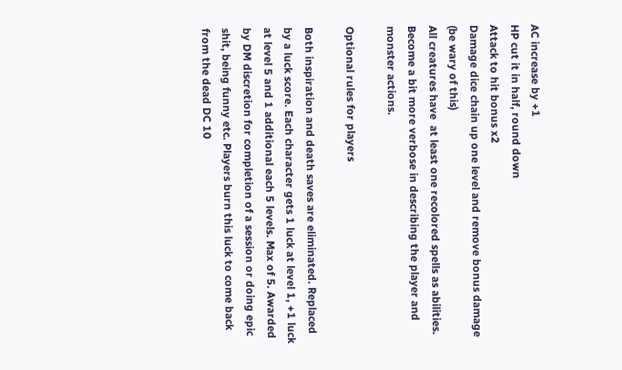AC increase by +1
HP cut it in half, round down
Attack to hit bonus x2
Damage dice chain up one level and remove bonus damage (be wary of this)
All creatures have  at least one recolored spells as abilities.
Become a bit more verbose in describing the player and monster actions.

Optional rules for players

Both inspiration and death saves are eliminated. Replaced by a luck score. Each character gets 1 luck at level 1, +1 luck at level 5 and 1 additional each 5 levels. Max of 5. Awarded by DM discretion for completion of a session or doing epic shit, being funny etc. Players burn this luck to come back from the dead DC 10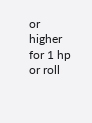or higher for 1 hp or roll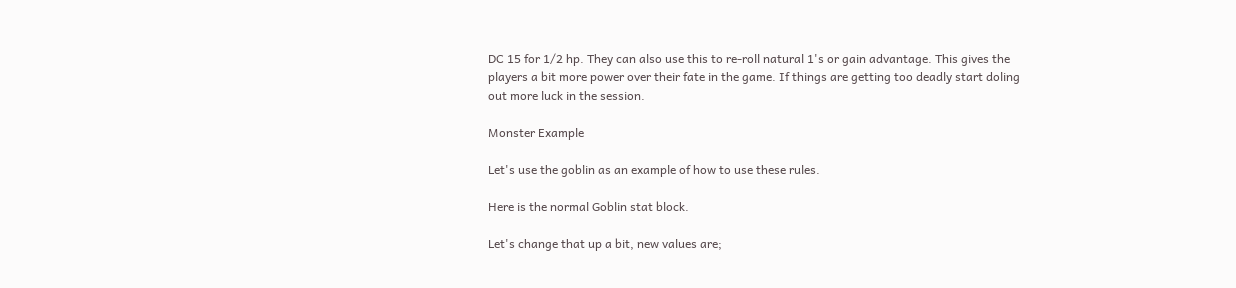DC 15 for 1/2 hp. They can also use this to re-roll natural 1's or gain advantage. This gives the players a bit more power over their fate in the game. If things are getting too deadly start doling out more luck in the session.

Monster Example

Let's use the goblin as an example of how to use these rules.

Here is the normal Goblin stat block.

Let's change that up a bit, new values are;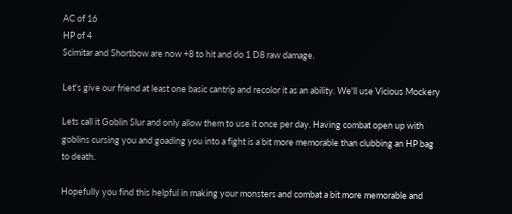AC of 16
HP of 4
Scimitar and Shortbow are now +8 to hit and do 1 D8 raw damage.

Let's give our friend at least one basic cantrip and recolor it as an ability. We'll use Vicious Mockery

Lets call it Goblin Slur and only allow them to use it once per day. Having combat open up with goblins cursing you and goading you into a fight is a bit more memorable than clubbing an HP bag to death.

Hopefully you find this helpful in making your monsters and combat a bit more memorable and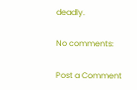deadly.

No comments:

Post a Comment